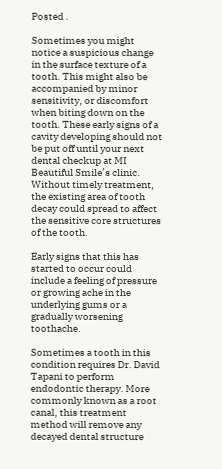Posted .

Sometimes you might notice a suspicious change in the surface texture of a tooth. This might also be accompanied by minor sensitivity, or discomfort when biting down on the tooth. These early signs of a cavity developing should not be put off until your next dental checkup at MI Beautiful Smile’s clinic. Without timely treatment, the existing area of tooth decay could spread to affect the sensitive core structures of the tooth.

Early signs that this has started to occur could include a feeling of pressure or growing ache in the underlying gums or a gradually worsening toothache.

Sometimes a tooth in this condition requires Dr. David Tapani to perform endodontic therapy. More commonly known as a root canal, this treatment method will remove any decayed dental structure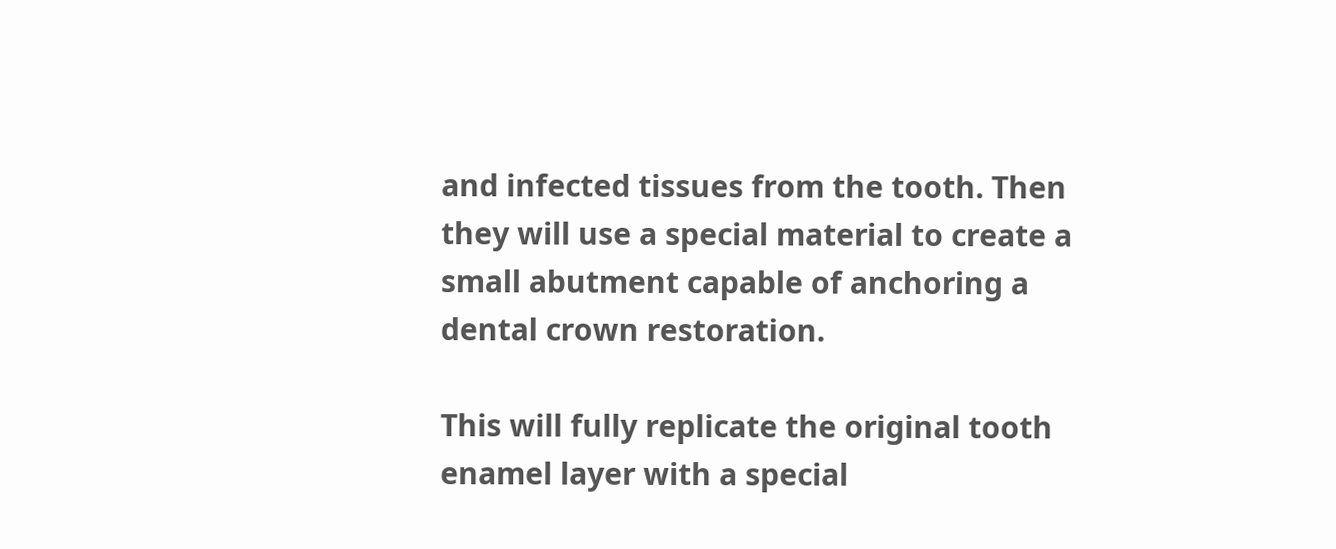and infected tissues from the tooth. Then they will use a special material to create a small abutment capable of anchoring a dental crown restoration.

This will fully replicate the original tooth enamel layer with a special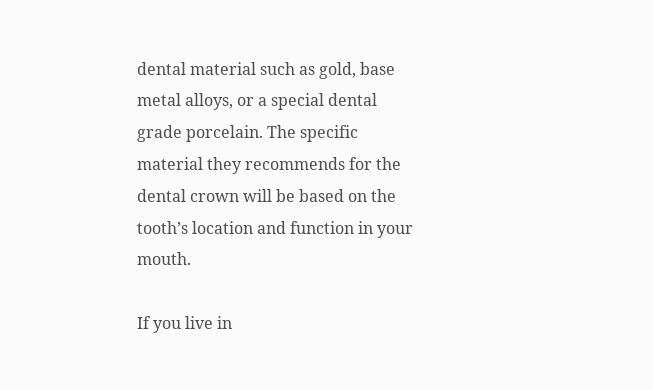dental material such as gold, base metal alloys, or a special dental grade porcelain. The specific material they recommends for the dental crown will be based on the tooth’s location and function in your mouth.

If you live in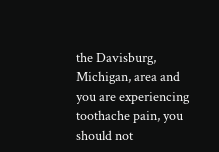the Davisburg, Michigan, area and you are experiencing toothache pain, you should not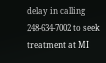delay in calling 248-634-7002 to seek treatment at MI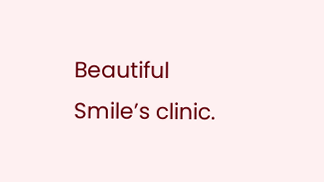Beautiful Smile’s clinic.